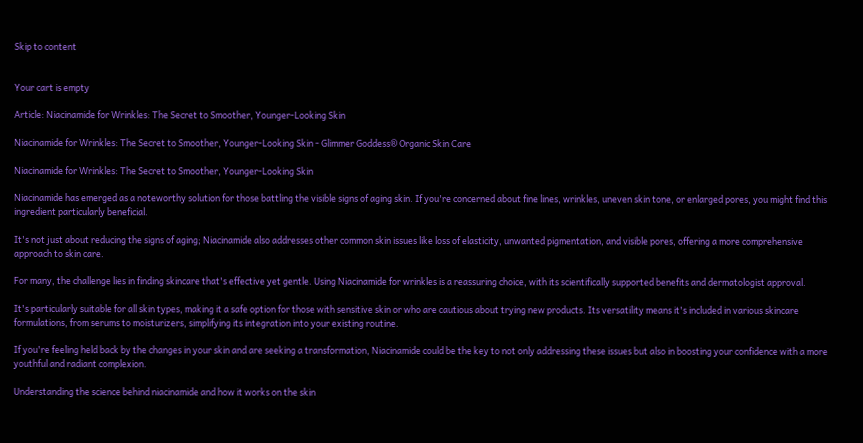Skip to content


Your cart is empty

Article: Niacinamide for Wrinkles: The Secret to Smoother, Younger-Looking Skin

Niacinamide for Wrinkles: The Secret to Smoother, Younger-Looking Skin - Glimmer Goddess® Organic Skin Care

Niacinamide for Wrinkles: The Secret to Smoother, Younger-Looking Skin

Niacinamide has emerged as a noteworthy solution for those battling the visible signs of aging skin. If you're concerned about fine lines, wrinkles, uneven skin tone, or enlarged pores, you might find this ingredient particularly beneficial.

It's not just about reducing the signs of aging; Niacinamide also addresses other common skin issues like loss of elasticity, unwanted pigmentation, and visible pores, offering a more comprehensive approach to skin care.

For many, the challenge lies in finding skincare that's effective yet gentle. Using Niacinamide for wrinkles is a reassuring choice, with its scientifically supported benefits and dermatologist approval.

It's particularly suitable for all skin types, making it a safe option for those with sensitive skin or who are cautious about trying new products. Its versatility means it's included in various skincare formulations, from serums to moisturizers, simplifying its integration into your existing routine.

If you're feeling held back by the changes in your skin and are seeking a transformation, Niacinamide could be the key to not only addressing these issues but also in boosting your confidence with a more youthful and radiant complexion.

Understanding the science behind niacinamide and how it works on the skin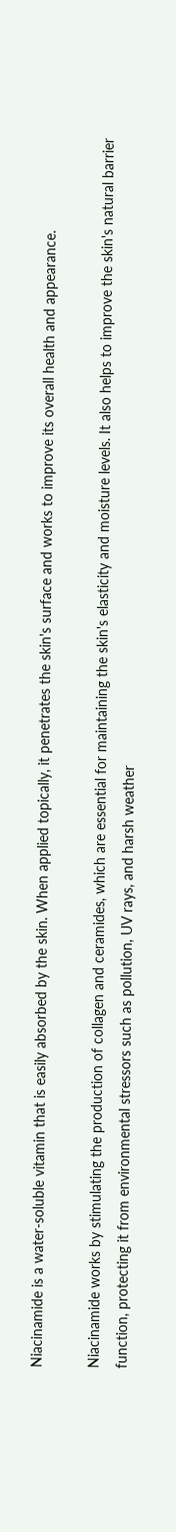Niacinamide is a water-soluble vitamin that is easily absorbed by the skin. When applied topically, it penetrates the skin's surface and works to improve its overall health and appearance.

Niacinamide works by stimulating the production of collagen and ceramides, which are essential for maintaining the skin's elasticity and moisture levels. It also helps to improve the skin's natural barrier function, protecting it from environmental stressors such as pollution, UV rays, and harsh weather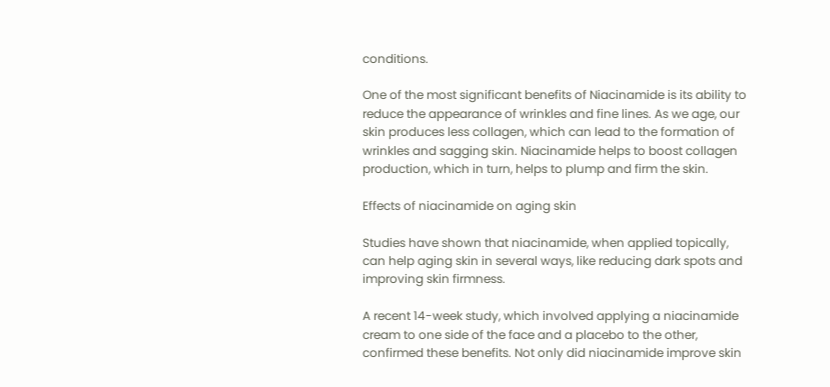conditions.

One of the most significant benefits of Niacinamide is its ability to reduce the appearance of wrinkles and fine lines. As we age, our skin produces less collagen, which can lead to the formation of wrinkles and sagging skin. Niacinamide helps to boost collagen production, which in turn, helps to plump and firm the skin.

Effects of niacinamide on aging skin

Studies have shown that niacinamide, when applied topically, can help aging skin in several ways, like reducing dark spots and improving skin firmness.

A recent 14-week study, which involved applying a niacinamide cream to one side of the face and a placebo to the other, confirmed these benefits. Not only did niacinamide improve skin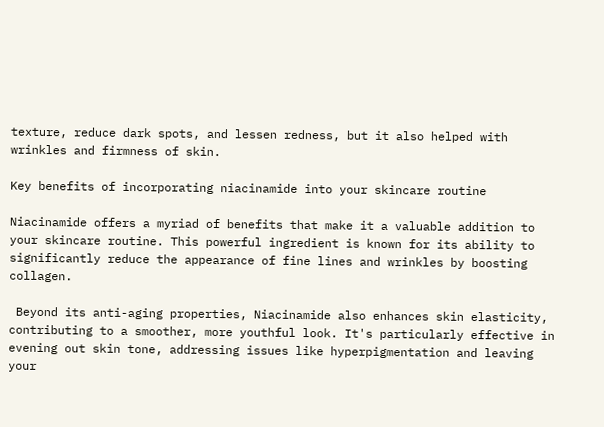texture, reduce dark spots, and lessen redness, but it also helped with wrinkles and firmness of skin.

Key benefits of incorporating niacinamide into your skincare routine

Niacinamide offers a myriad of benefits that make it a valuable addition to your skincare routine. This powerful ingredient is known for its ability to significantly reduce the appearance of fine lines and wrinkles by boosting collagen.

 Beyond its anti-aging properties, Niacinamide also enhances skin elasticity, contributing to a smoother, more youthful look. It's particularly effective in evening out skin tone, addressing issues like hyperpigmentation and leaving your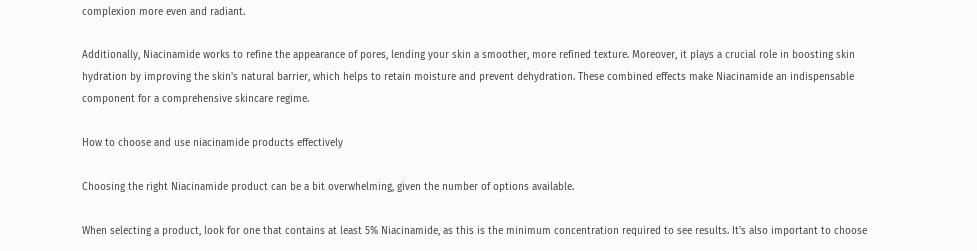complexion more even and radiant.

Additionally, Niacinamide works to refine the appearance of pores, lending your skin a smoother, more refined texture. Moreover, it plays a crucial role in boosting skin hydration by improving the skin's natural barrier, which helps to retain moisture and prevent dehydration. These combined effects make Niacinamide an indispensable component for a comprehensive skincare regime.

How to choose and use niacinamide products effectively

Choosing the right Niacinamide product can be a bit overwhelming, given the number of options available.

When selecting a product, look for one that contains at least 5% Niacinamide, as this is the minimum concentration required to see results. It's also important to choose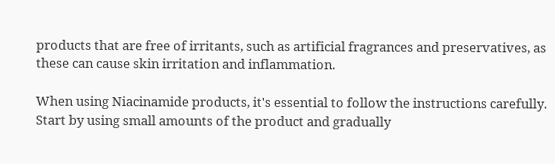products that are free of irritants, such as artificial fragrances and preservatives, as these can cause skin irritation and inflammation.

When using Niacinamide products, it's essential to follow the instructions carefully. Start by using small amounts of the product and gradually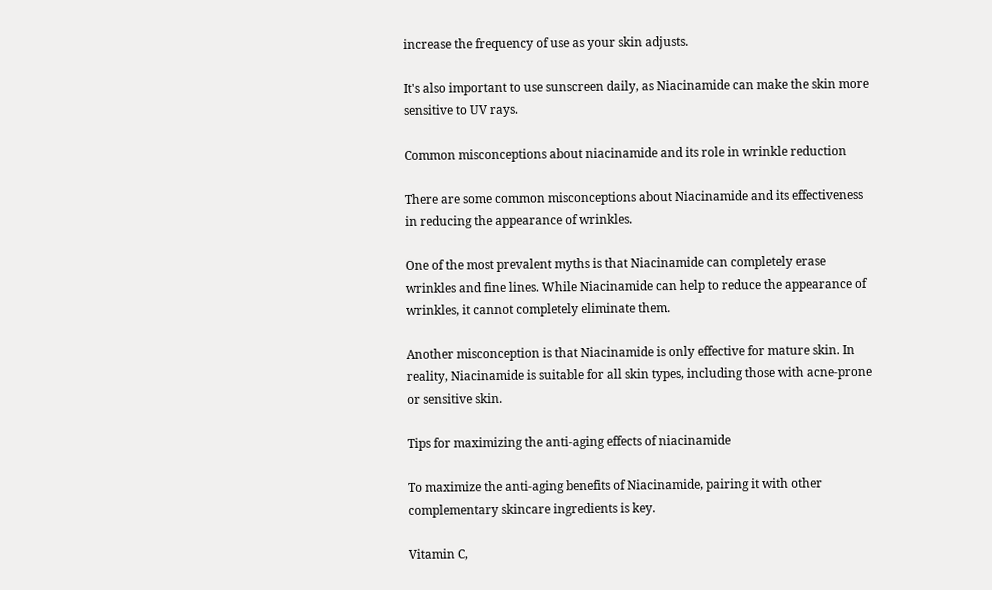increase the frequency of use as your skin adjusts.

It's also important to use sunscreen daily, as Niacinamide can make the skin more sensitive to UV rays.

Common misconceptions about niacinamide and its role in wrinkle reduction

There are some common misconceptions about Niacinamide and its effectiveness in reducing the appearance of wrinkles.

One of the most prevalent myths is that Niacinamide can completely erase wrinkles and fine lines. While Niacinamide can help to reduce the appearance of wrinkles, it cannot completely eliminate them.

Another misconception is that Niacinamide is only effective for mature skin. In reality, Niacinamide is suitable for all skin types, including those with acne-prone or sensitive skin.

Tips for maximizing the anti-aging effects of niacinamide

To maximize the anti-aging benefits of Niacinamide, pairing it with other complementary skincare ingredients is key.

Vitamin C,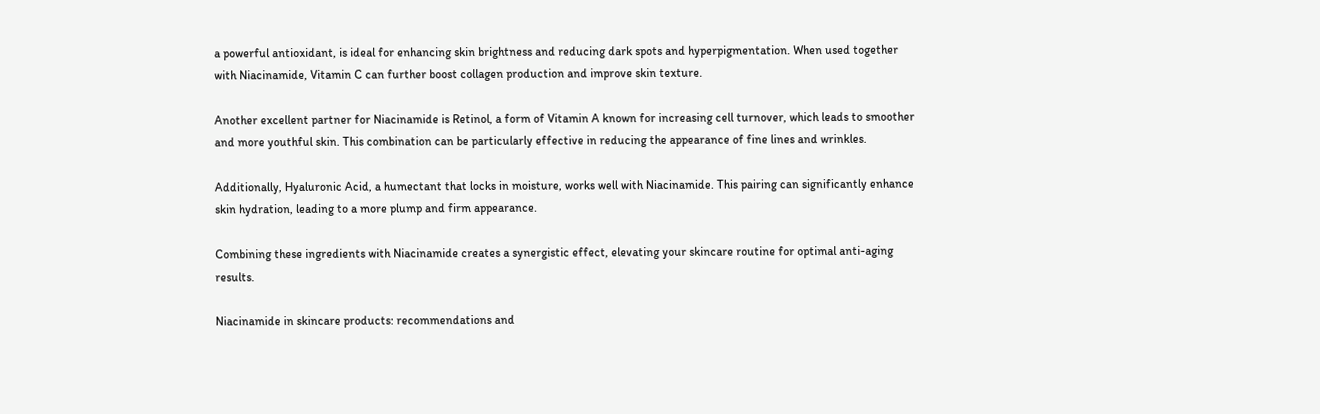a powerful antioxidant, is ideal for enhancing skin brightness and reducing dark spots and hyperpigmentation. When used together with Niacinamide, Vitamin C can further boost collagen production and improve skin texture.

Another excellent partner for Niacinamide is Retinol, a form of Vitamin A known for increasing cell turnover, which leads to smoother and more youthful skin. This combination can be particularly effective in reducing the appearance of fine lines and wrinkles.

Additionally, Hyaluronic Acid, a humectant that locks in moisture, works well with Niacinamide. This pairing can significantly enhance skin hydration, leading to a more plump and firm appearance.

Combining these ingredients with Niacinamide creates a synergistic effect, elevating your skincare routine for optimal anti-aging results.

Niacinamide in skincare products: recommendations and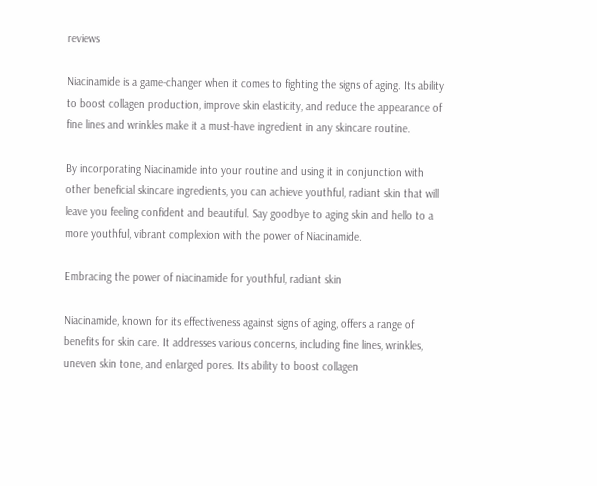reviews

Niacinamide is a game-changer when it comes to fighting the signs of aging. Its ability to boost collagen production, improve skin elasticity, and reduce the appearance of fine lines and wrinkles make it a must-have ingredient in any skincare routine.

By incorporating Niacinamide into your routine and using it in conjunction with other beneficial skincare ingredients, you can achieve youthful, radiant skin that will leave you feeling confident and beautiful. Say goodbye to aging skin and hello to a more youthful, vibrant complexion with the power of Niacinamide.

Embracing the power of niacinamide for youthful, radiant skin

Niacinamide, known for its effectiveness against signs of aging, offers a range of benefits for skin care. It addresses various concerns, including fine lines, wrinkles, uneven skin tone, and enlarged pores. Its ability to boost collagen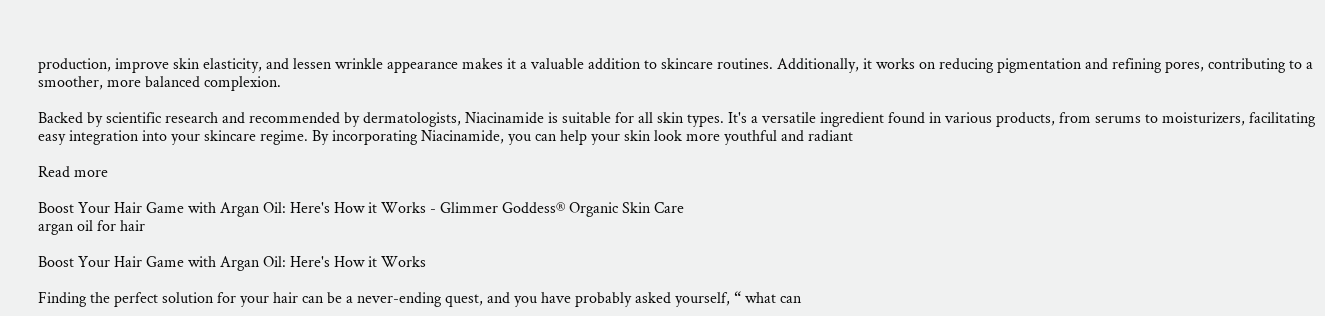production, improve skin elasticity, and lessen wrinkle appearance makes it a valuable addition to skincare routines. Additionally, it works on reducing pigmentation and refining pores, contributing to a smoother, more balanced complexion.

Backed by scientific research and recommended by dermatologists, Niacinamide is suitable for all skin types. It's a versatile ingredient found in various products, from serums to moisturizers, facilitating easy integration into your skincare regime. By incorporating Niacinamide, you can help your skin look more youthful and radiant

Read more

Boost Your Hair Game with Argan Oil: Here's How it Works - Glimmer Goddess® Organic Skin Care
argan oil for hair

Boost Your Hair Game with Argan Oil: Here's How it Works

Finding the perfect solution for your hair can be a never-ending quest, and you have probably asked yourself, “ what can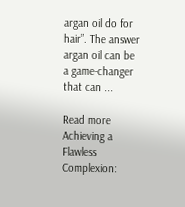argan oil do for hair”. The answer argan oil can be a game-changer that can ...

Read more
Achieving a Flawless Complexion: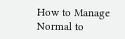How to Manage Normal to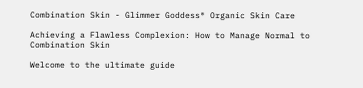Combination Skin - Glimmer Goddess® Organic Skin Care

Achieving a Flawless Complexion: How to Manage Normal to Combination Skin

Welcome to the ultimate guide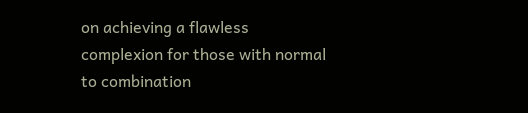on achieving a flawless complexion for those with normal to combination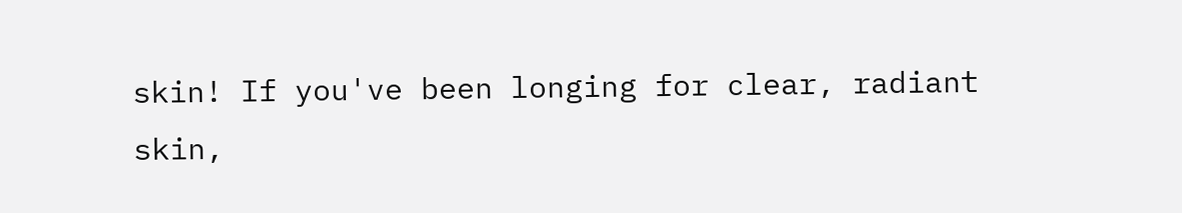skin! If you've been longing for clear, radiant skin,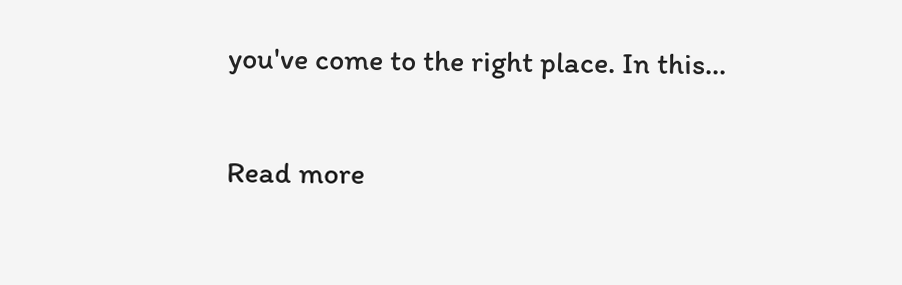you've come to the right place. In this...

Read more